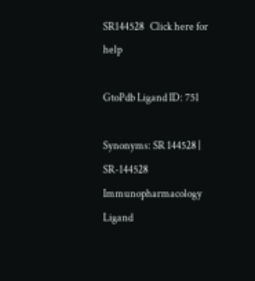SR144528   Click here for help

GtoPdb Ligand ID: 751

Synonyms: SR 144528 | SR-144528
Immunopharmacology Ligand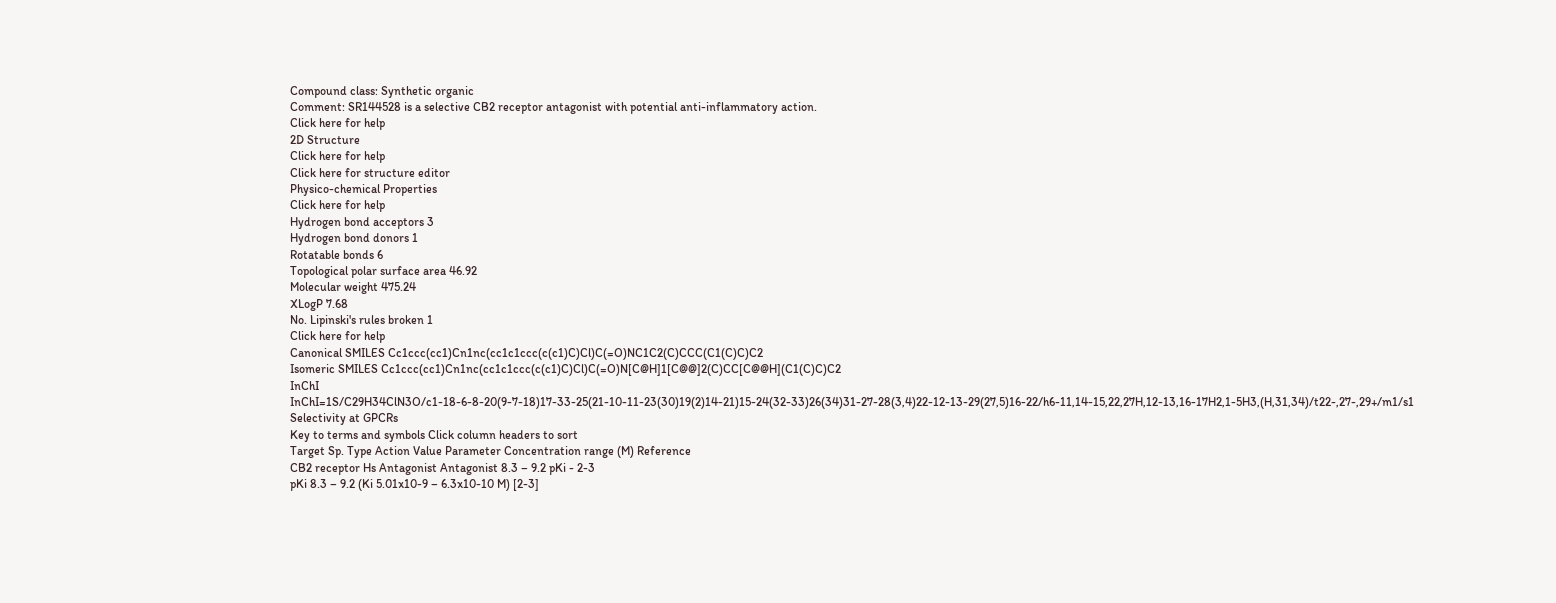Compound class: Synthetic organic
Comment: SR144528 is a selective CB2 receptor antagonist with potential anti-inflammatory action.
Click here for help
2D Structure
Click here for help
Click here for structure editor
Physico-chemical Properties
Click here for help
Hydrogen bond acceptors 3
Hydrogen bond donors 1
Rotatable bonds 6
Topological polar surface area 46.92
Molecular weight 475.24
XLogP 7.68
No. Lipinski's rules broken 1
Click here for help
Canonical SMILES Cc1ccc(cc1)Cn1nc(cc1c1ccc(c(c1)C)Cl)C(=O)NC1C2(C)CCC(C1(C)C)C2
Isomeric SMILES Cc1ccc(cc1)Cn1nc(cc1c1ccc(c(c1)C)Cl)C(=O)N[C@H]1[C@@]2(C)CC[C@@H](C1(C)C)C2
InChI InChI=1S/C29H34ClN3O/c1-18-6-8-20(9-7-18)17-33-25(21-10-11-23(30)19(2)14-21)15-24(32-33)26(34)31-27-28(3,4)22-12-13-29(27,5)16-22/h6-11,14-15,22,27H,12-13,16-17H2,1-5H3,(H,31,34)/t22-,27-,29+/m1/s1
Selectivity at GPCRs
Key to terms and symbols Click column headers to sort
Target Sp. Type Action Value Parameter Concentration range (M) Reference
CB2 receptor Hs Antagonist Antagonist 8.3 – 9.2 pKi - 2-3
pKi 8.3 – 9.2 (Ki 5.01x10-9 – 6.3x10-10 M) [2-3]